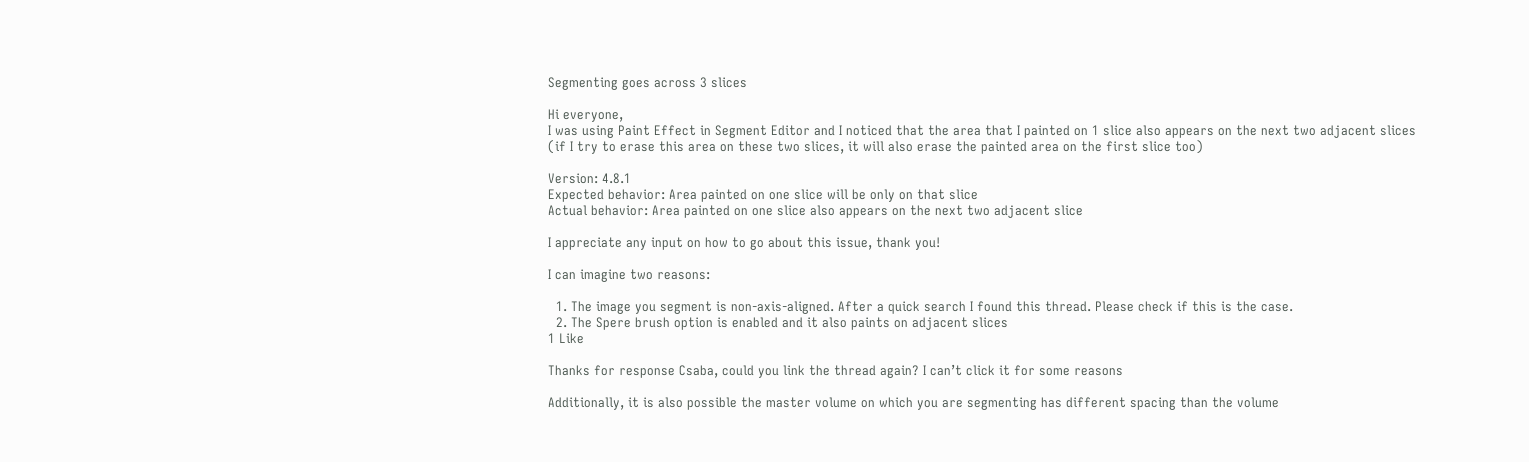Segmenting goes across 3 slices

Hi everyone,
I was using Paint Effect in Segment Editor and I noticed that the area that I painted on 1 slice also appears on the next two adjacent slices (if I try to erase this area on these two slices, it will also erase the painted area on the first slice too)

Version: 4.8.1
Expected behavior: Area painted on one slice will be only on that slice
Actual behavior: Area painted on one slice also appears on the next two adjacent slice

I appreciate any input on how to go about this issue, thank you!

I can imagine two reasons:

  1. The image you segment is non-axis-aligned. After a quick search I found this thread. Please check if this is the case.
  2. The Spere brush option is enabled and it also paints on adjacent slices
1 Like

Thanks for response Csaba, could you link the thread again? I can’t click it for some reasons

Additionally, it is also possible the master volume on which you are segmenting has different spacing than the volume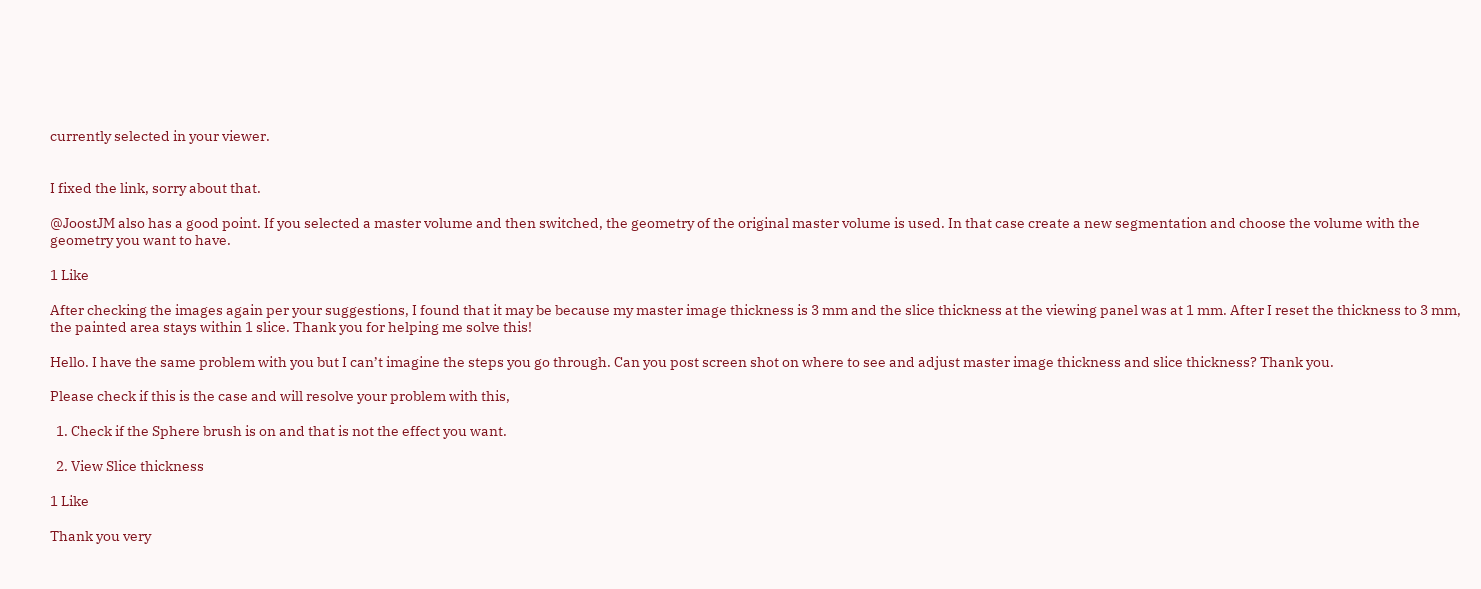currently selected in your viewer.


I fixed the link, sorry about that.

@JoostJM also has a good point. If you selected a master volume and then switched, the geometry of the original master volume is used. In that case create a new segmentation and choose the volume with the geometry you want to have.

1 Like

After checking the images again per your suggestions, I found that it may be because my master image thickness is 3 mm and the slice thickness at the viewing panel was at 1 mm. After I reset the thickness to 3 mm, the painted area stays within 1 slice. Thank you for helping me solve this!

Hello. I have the same problem with you but I can’t imagine the steps you go through. Can you post screen shot on where to see and adjust master image thickness and slice thickness? Thank you.

Please check if this is the case and will resolve your problem with this,

  1. Check if the Sphere brush is on and that is not the effect you want.

  2. View Slice thickness

1 Like

Thank you very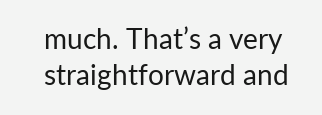much. That’s a very straightforward and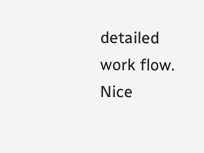detailed work flow. Nice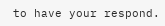to have your respond.